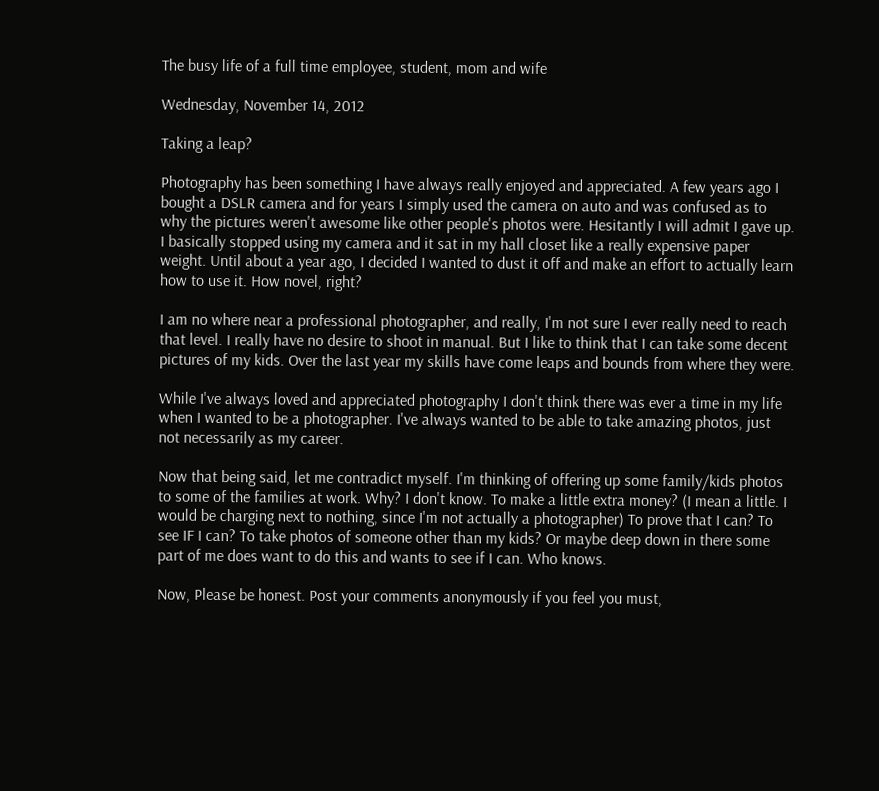The busy life of a full time employee, student, mom and wife

Wednesday, November 14, 2012

Taking a leap?

Photography has been something I have always really enjoyed and appreciated. A few years ago I bought a DSLR camera and for years I simply used the camera on auto and was confused as to why the pictures weren't awesome like other people's photos were. Hesitantly I will admit I gave up. I basically stopped using my camera and it sat in my hall closet like a really expensive paper weight. Until about a year ago, I decided I wanted to dust it off and make an effort to actually learn how to use it. How novel, right?

I am no where near a professional photographer, and really, I'm not sure I ever really need to reach that level. I really have no desire to shoot in manual. But I like to think that I can take some decent pictures of my kids. Over the last year my skills have come leaps and bounds from where they were.

While I've always loved and appreciated photography I don't think there was ever a time in my life when I wanted to be a photographer. I've always wanted to be able to take amazing photos, just not necessarily as my career.

Now that being said, let me contradict myself. I'm thinking of offering up some family/kids photos to some of the families at work. Why? I don't know. To make a little extra money? (I mean a little. I would be charging next to nothing, since I'm not actually a photographer) To prove that I can? To see IF I can? To take photos of someone other than my kids? Or maybe deep down in there some part of me does want to do this and wants to see if I can. Who knows.

Now, Please be honest. Post your comments anonymously if you feel you must,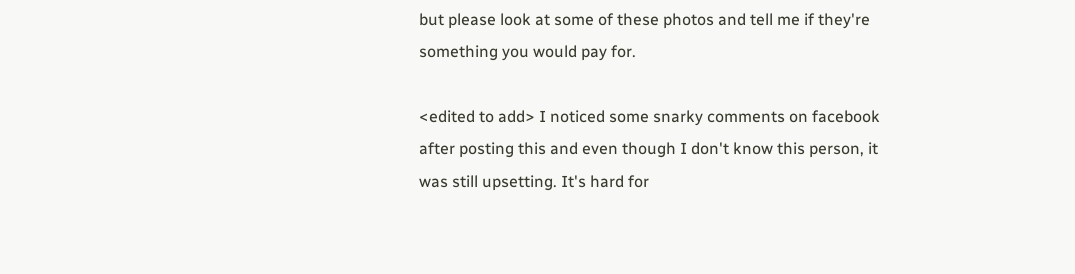but please look at some of these photos and tell me if they're something you would pay for.

<edited to add> I noticed some snarky comments on facebook after posting this and even though I don't know this person, it was still upsetting. It's hard for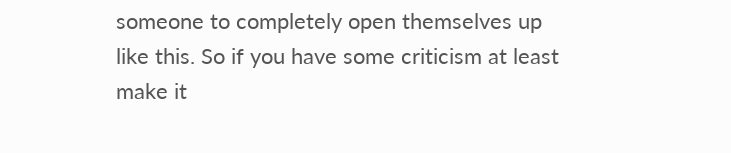someone to completely open themselves up like this. So if you have some criticism at least make it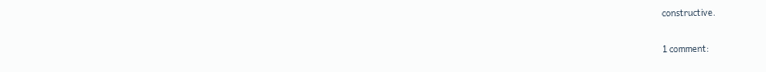constructive.

1 comment: